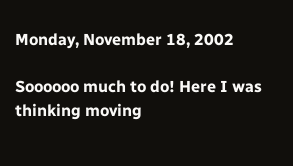Monday, November 18, 2002

Soooooo much to do! Here I was thinking moving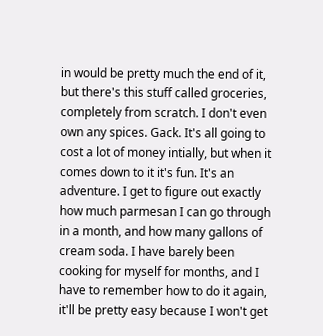in would be pretty much the end of it, but there's this stuff called groceries, completely from scratch. I don't even own any spices. Gack. It's all going to cost a lot of money intially, but when it comes down to it it's fun. It's an adventure. I get to figure out exactly how much parmesan I can go through in a month, and how many gallons of cream soda. I have barely been cooking for myself for months, and I have to remember how to do it again, it'll be pretty easy because I won't get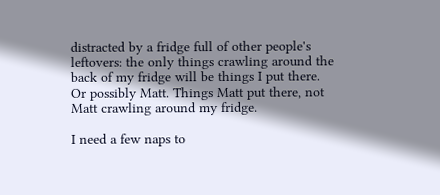distracted by a fridge full of other people's leftovers: the only things crawling around the back of my fridge will be things I put there. Or possibly Matt. Things Matt put there, not Matt crawling around my fridge.

I need a few naps to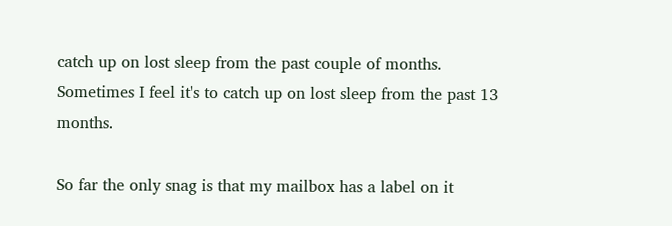catch up on lost sleep from the past couple of months. Sometimes I feel it's to catch up on lost sleep from the past 13 months.

So far the only snag is that my mailbox has a label on it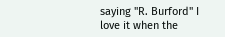saying "R. Burford" I love it when the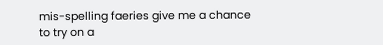mis-spelling faeries give me a chance to try on a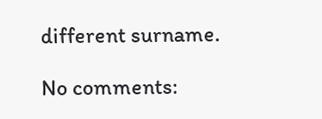different surname.

No comments: